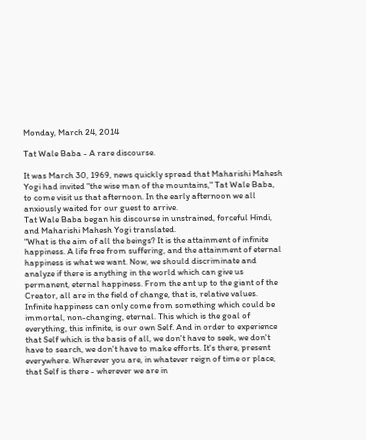Monday, March 24, 2014

Tat Wale Baba - A rare discourse.

It was March 30, 1969, news quickly spread that Maharishi Mahesh Yogi had invited "the wise man of the mountains," Tat Wale Baba, to come visit us that afternoon. In the early afternoon we all anxiously waited for our guest to arrive.
Tat Wale Baba began his discourse in unstrained, forceful Hindi, and Maharishi Mahesh Yogi translated.
"What is the aim of all the beings? It is the attainment of infinite happiness. A life free from suffering, and the attainment of eternal happiness is what we want. Now, we should discriminate and analyze if there is anything in the world which can give us permanent, eternal happiness. From the ant up to the giant of the Creator, all are in the field of change, that is, relative values. Infinite happiness can only come from something which could be immortal, non-changing, eternal. This which is the goal of everything, this infinite, is our own Self. And in order to experience that Self which is the basis of all, we don't have to seek, we don't have to search, we don't have to make efforts. It's there, present everywhere. Wherever you are, in whatever reign of time or place, that Self is there - wherever we are in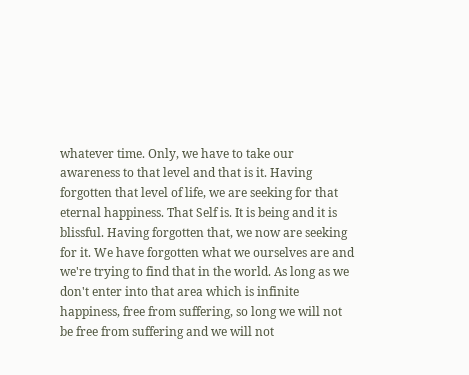whatever time. Only, we have to take our awareness to that level and that is it. Having forgotten that level of life, we are seeking for that eternal happiness. That Self is. It is being and it is blissful. Having forgotten that, we now are seeking for it. We have forgotten what we ourselves are and we're trying to find that in the world. As long as we don't enter into that area which is infinite happiness, free from suffering, so long we will not be free from suffering and we will not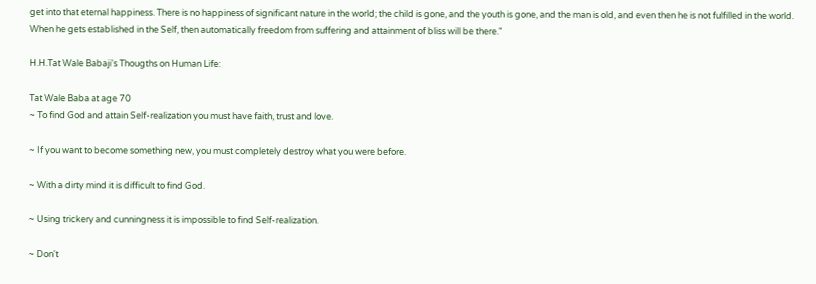get into that eternal happiness. There is no happiness of significant nature in the world; the child is gone, and the youth is gone, and the man is old, and even then he is not fulfilled in the world. When he gets established in the Self, then automatically freedom from suffering and attainment of bliss will be there."

H.H.Tat Wale Babaji's Thougths on Human Life:

Tat Wale Baba at age 70
~ To find God and attain Self-realization you must have faith, trust and love.

~ If you want to become something new, you must completely destroy what you were before.

~ With a dirty mind it is difficult to find God.

~ Using trickery and cunningness it is impossible to find Self-realization.

~ Don't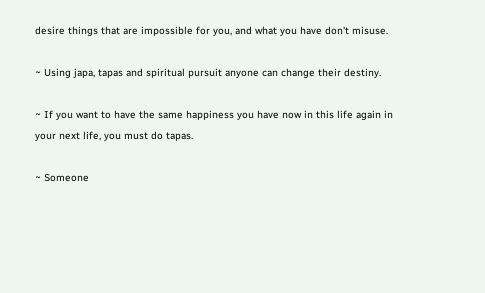desire things that are impossible for you, and what you have don't misuse.

~ Using japa, tapas and spiritual pursuit anyone can change their destiny.

~ If you want to have the same happiness you have now in this life again in your next life, you must do tapas.

~ Someone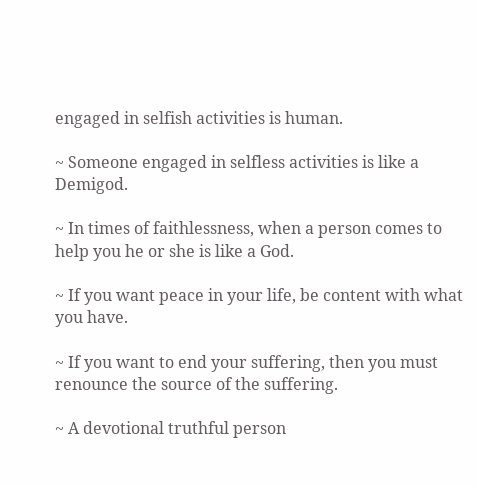engaged in selfish activities is human.

~ Someone engaged in selfless activities is like a Demigod.

~ In times of faithlessness, when a person comes to help you he or she is like a God.

~ If you want peace in your life, be content with what you have.

~ If you want to end your suffering, then you must renounce the source of the suffering.

~ A devotional truthful person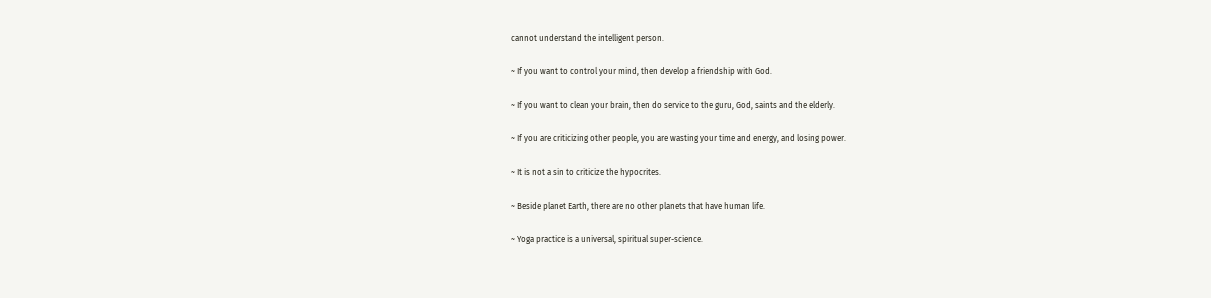cannot understand the intelligent person.

~ If you want to control your mind, then develop a friendship with God.

~ If you want to clean your brain, then do service to the guru, God, saints and the elderly.

~ If you are criticizing other people, you are wasting your time and energy, and losing power.

~ It is not a sin to criticize the hypocrites.

~ Beside planet Earth, there are no other planets that have human life.

~ Yoga practice is a universal, spiritual super-science.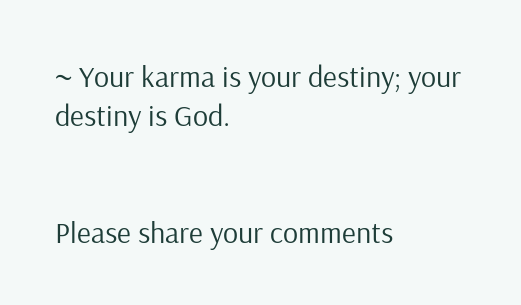~ Your karma is your destiny; your destiny is God.


Please share your comments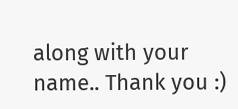along with your name.. Thank you :)